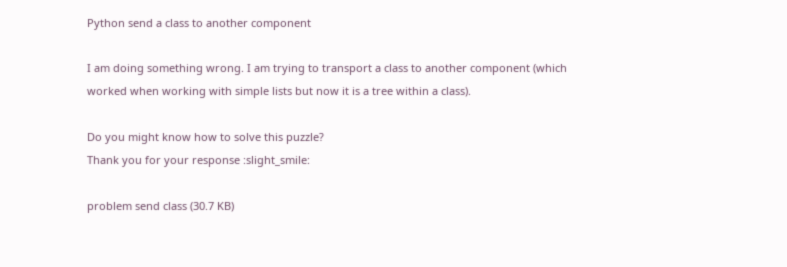Python send a class to another component

I am doing something wrong. I am trying to transport a class to another component (which worked when working with simple lists but now it is a tree within a class).

Do you might know how to solve this puzzle?
Thank you for your response :slight_smile:

problem send class (30.7 KB)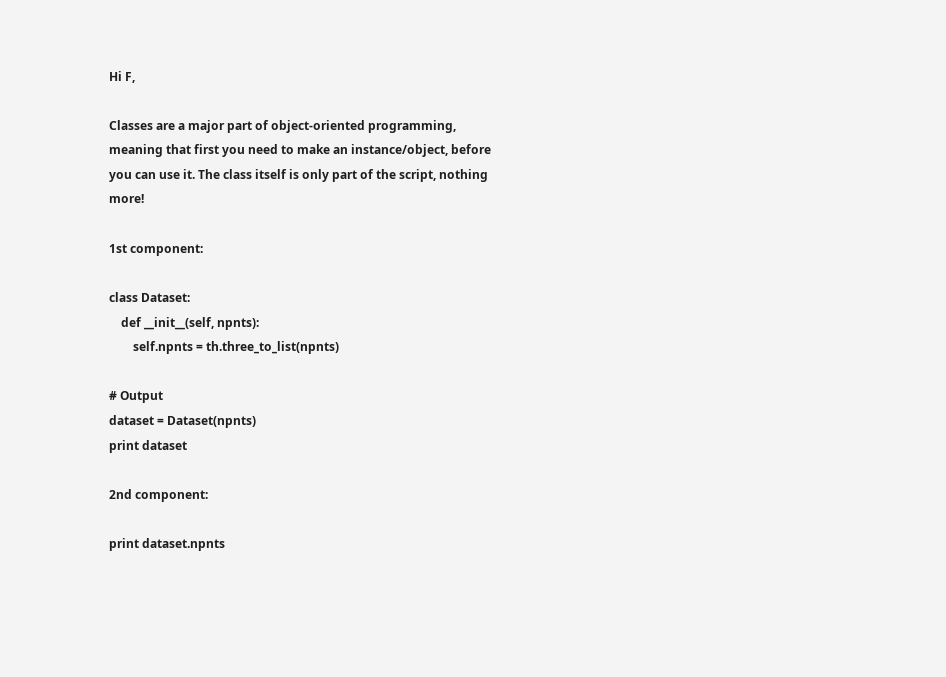Hi F,

Classes are a major part of object-oriented programming, meaning that first you need to make an instance/object, before you can use it. The class itself is only part of the script, nothing more!

1st component:

class Dataset:
    def __init__(self, npnts):
        self.npnts = th.three_to_list(npnts)

# Output
dataset = Dataset(npnts)
print dataset

2nd component:

print dataset.npnts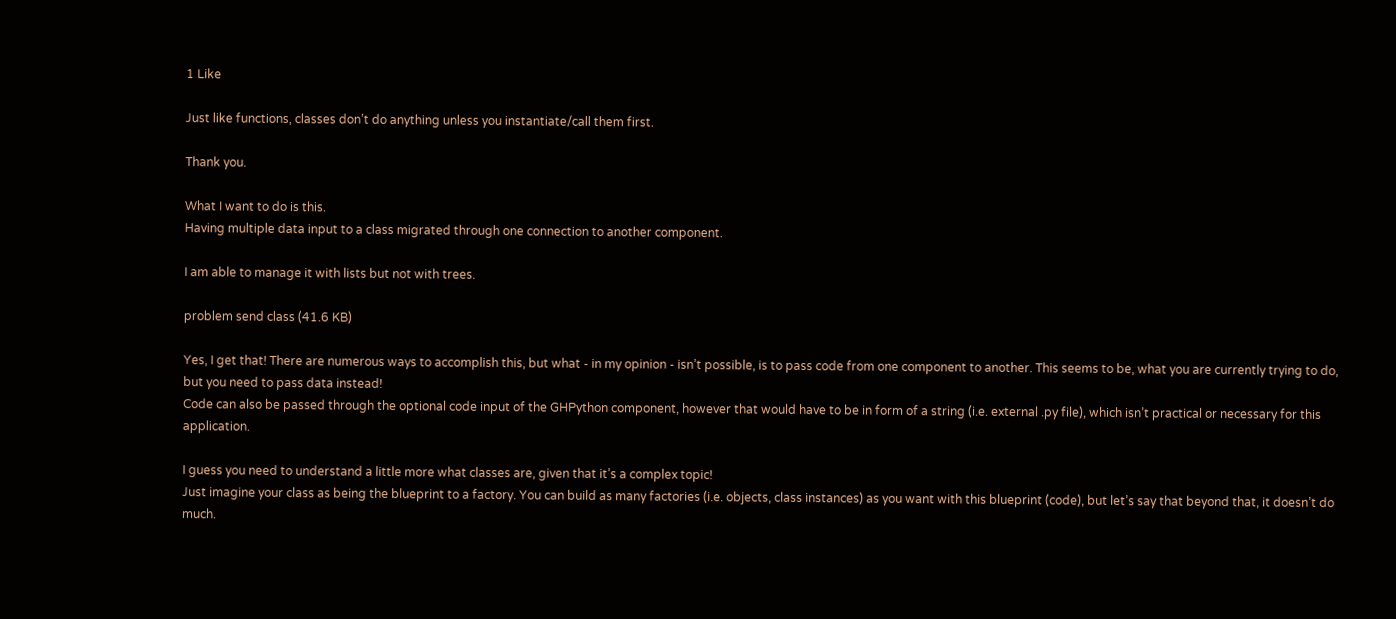1 Like

Just like functions, classes don’t do anything unless you instantiate/call them first.

Thank you.

What I want to do is this.
Having multiple data input to a class migrated through one connection to another component.

I am able to manage it with lists but not with trees.

problem send class (41.6 KB)

Yes, I get that! There are numerous ways to accomplish this, but what - in my opinion - isn’t possible, is to pass code from one component to another. This seems to be, what you are currently trying to do, but you need to pass data instead!
Code can also be passed through the optional code input of the GHPython component, however that would have to be in form of a string (i.e. external .py file), which isn’t practical or necessary for this application.

I guess you need to understand a little more what classes are, given that it’s a complex topic!
Just imagine your class as being the blueprint to a factory. You can build as many factories (i.e. objects, class instances) as you want with this blueprint (code), but let’s say that beyond that, it doesn’t do much.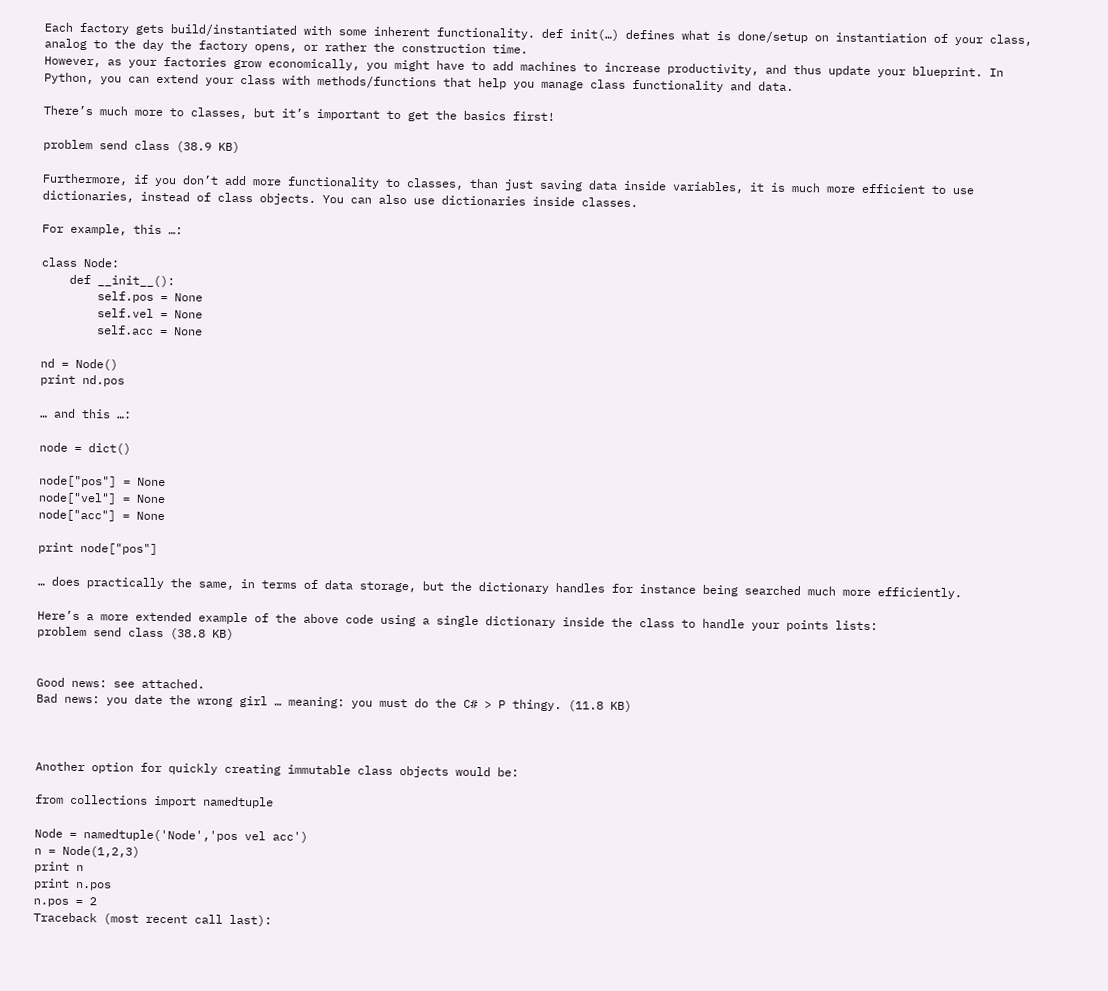Each factory gets build/instantiated with some inherent functionality. def init(…) defines what is done/setup on instantiation of your class, analog to the day the factory opens, or rather the construction time.
However, as your factories grow economically, you might have to add machines to increase productivity, and thus update your blueprint. In Python, you can extend your class with methods/functions that help you manage class functionality and data.

There’s much more to classes, but it’s important to get the basics first!

problem send class (38.9 KB)

Furthermore, if you don’t add more functionality to classes, than just saving data inside variables, it is much more efficient to use dictionaries, instead of class objects. You can also use dictionaries inside classes.

For example, this …:

class Node:
    def __init__():
        self.pos = None
        self.vel = None
        self.acc = None

nd = Node()
print nd.pos

… and this …:

node = dict()

node["pos"] = None
node["vel"] = None
node["acc"] = None

print node["pos"]

… does practically the same, in terms of data storage, but the dictionary handles for instance being searched much more efficiently.

Here’s a more extended example of the above code using a single dictionary inside the class to handle your points lists:
problem send class (38.8 KB)


Good news: see attached.
Bad news: you date the wrong girl … meaning: you must do the C# > P thingy. (11.8 KB)



Another option for quickly creating immutable class objects would be:

from collections import namedtuple

Node = namedtuple('Node','pos vel acc')
n = Node(1,2,3)
print n
print n.pos
n.pos = 2
Traceback (most recent call last):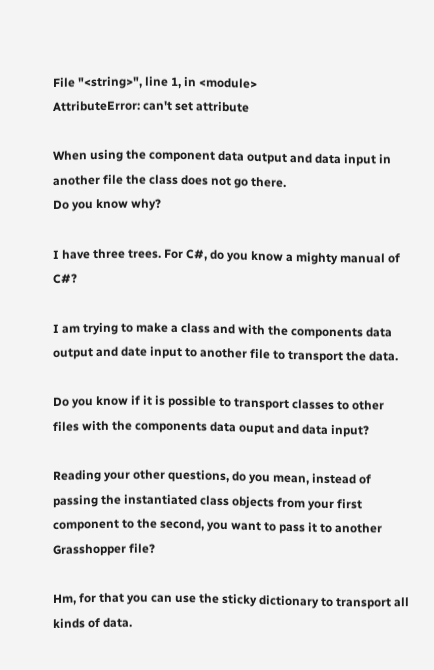File "<string>", line 1, in <module>
AttributeError: can't set attribute

When using the component data output and data input in another file the class does not go there.
Do you know why?

I have three trees. For C#, do you know a mighty manual of C#?

I am trying to make a class and with the components data output and date input to another file to transport the data.

Do you know if it is possible to transport classes to other files with the components data ouput and data input?

Reading your other questions, do you mean, instead of passing the instantiated class objects from your first component to the second, you want to pass it to another Grasshopper file?

Hm, for that you can use the sticky dictionary to transport all kinds of data.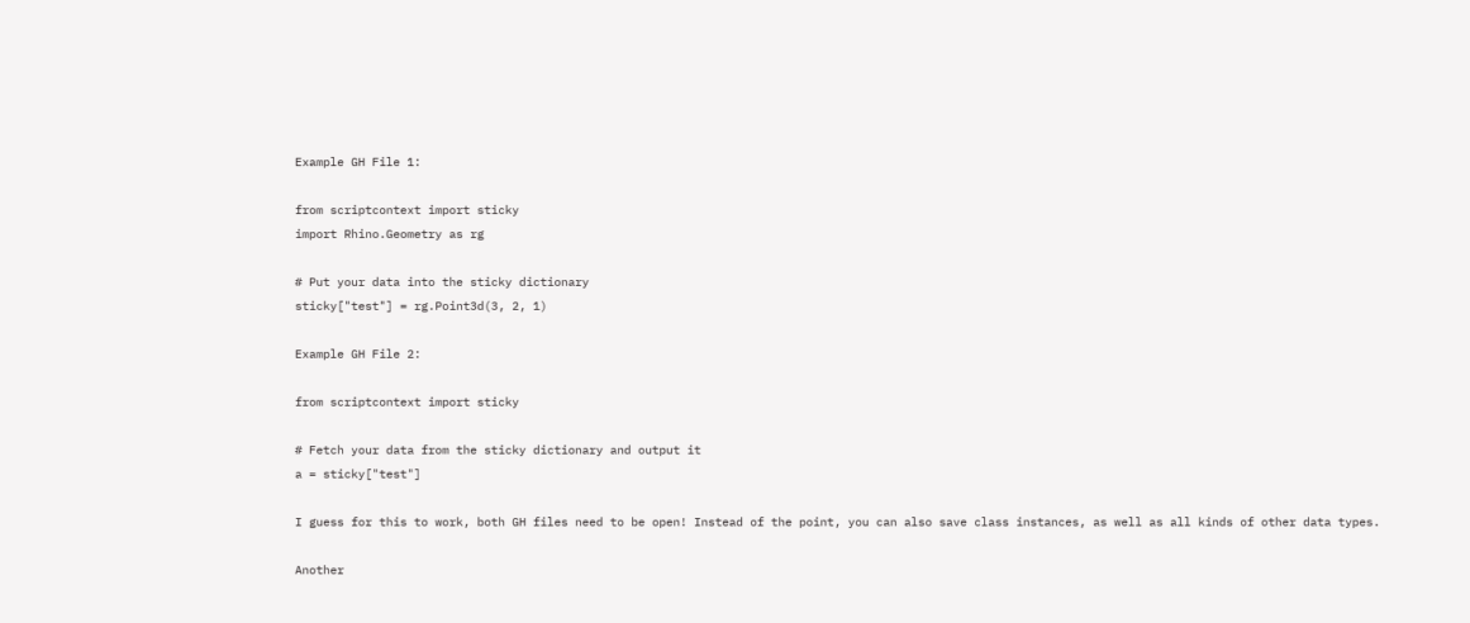Example GH File 1:

from scriptcontext import sticky
import Rhino.Geometry as rg

# Put your data into the sticky dictionary
sticky["test"] = rg.Point3d(3, 2, 1)

Example GH File 2:

from scriptcontext import sticky

# Fetch your data from the sticky dictionary and output it
a = sticky["test"]

I guess for this to work, both GH files need to be open! Instead of the point, you can also save class instances, as well as all kinds of other data types.

Another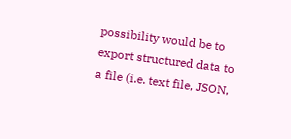possibility would be to export structured data to a file (i.e. text file, JSON,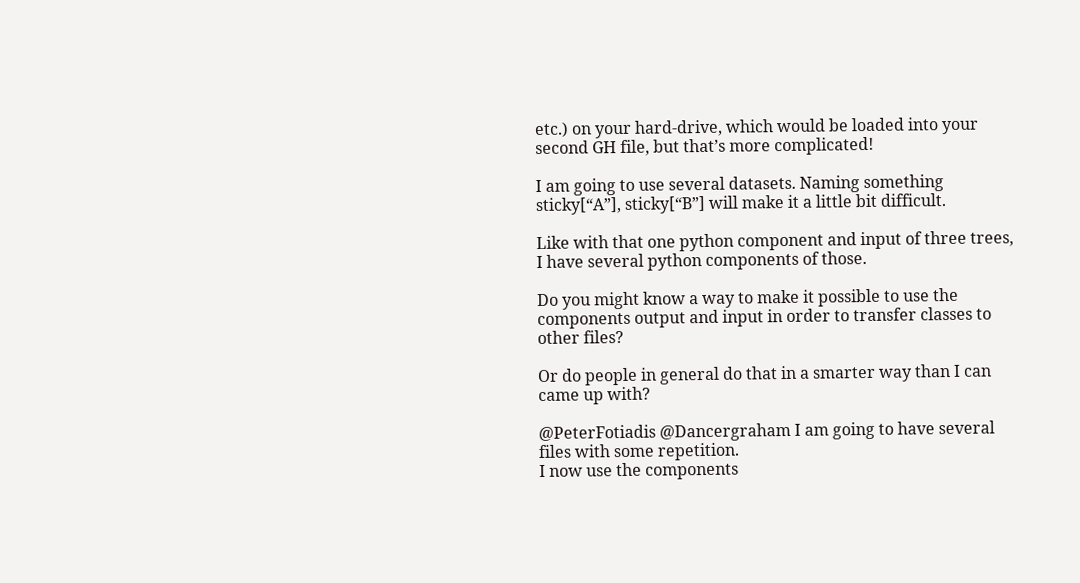etc.) on your hard-drive, which would be loaded into your second GH file, but that’s more complicated!

I am going to use several datasets. Naming something sticky[“A”], sticky[“B”] will make it a little bit difficult.

Like with that one python component and input of three trees, I have several python components of those.

Do you might know a way to make it possible to use the components output and input in order to transfer classes to other files?

Or do people in general do that in a smarter way than I can came up with?

@PeterFotiadis @Dancergraham I am going to have several files with some repetition.
I now use the components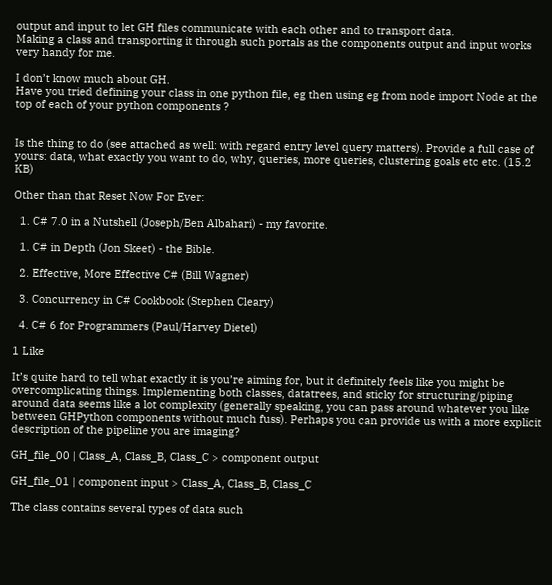output and input to let GH files communicate with each other and to transport data.
Making a class and transporting it through such portals as the components output and input works very handy for me.

I don’t know much about GH.
Have you tried defining your class in one python file, eg then using eg from node import Node at the top of each of your python components ?


Is the thing to do (see attached as well: with regard entry level query matters). Provide a full case of yours: data, what exactly you want to do, why, queries, more queries, clustering goals etc etc. (15.2 KB)

Other than that Reset Now For Ever:

  1. C# 7.0 in a Nutshell (Joseph/Ben Albahari) - my favorite.

  1. C# in Depth (Jon Skeet) - the Bible.

  2. Effective, More Effective C# (Bill Wagner)

  3. Concurrency in C# Cookbook (Stephen Cleary)

  4. C# 6 for Programmers (Paul/Harvey Dietel)

1 Like

It’s quite hard to tell what exactly it is you’re aiming for, but it definitely feels like you might be overcomplicating things. Implementing both classes, datatrees, and sticky for structuring/piping around data seems like a lot complexity (generally speaking, you can pass around whatever you like between GHPython components without much fuss). Perhaps you can provide us with a more explicit description of the pipeline you are imaging?

GH_file_00 | Class_A, Class_B, Class_C > component output

GH_file_01 | component input > Class_A, Class_B, Class_C

The class contains several types of data such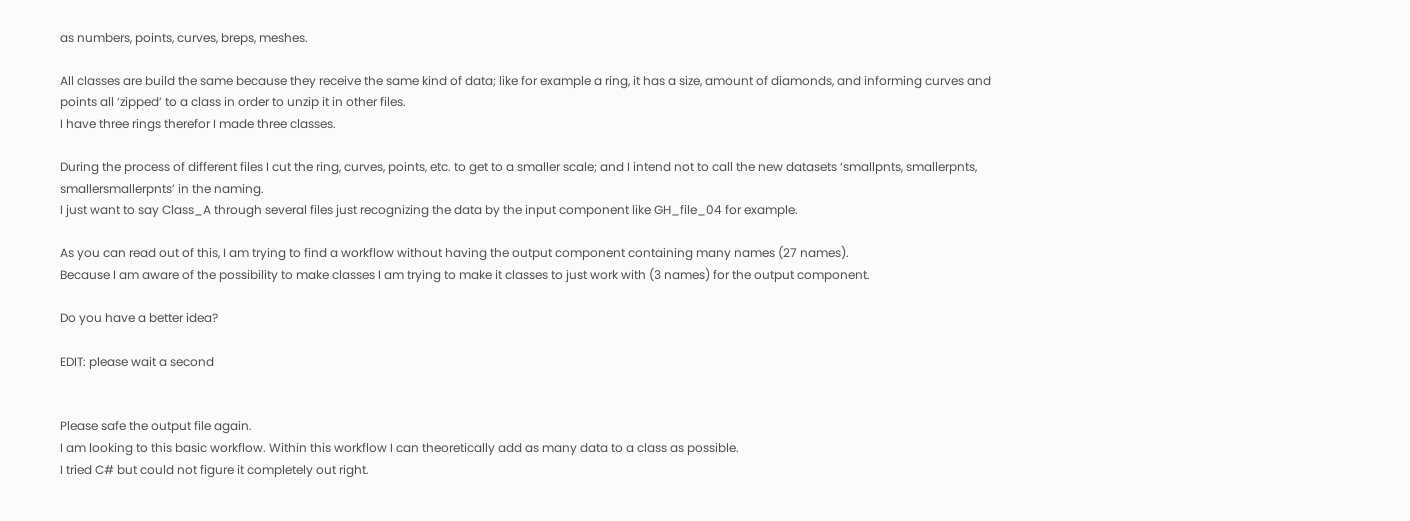as numbers, points, curves, breps, meshes.

All classes are build the same because they receive the same kind of data; like for example a ring, it has a size, amount of diamonds, and informing curves and points all ‘zipped’ to a class in order to unzip it in other files.
I have three rings therefor I made three classes.

During the process of different files I cut the ring, curves, points, etc. to get to a smaller scale; and I intend not to call the new datasets ‘smallpnts, smallerpnts, smallersmallerpnts’ in the naming.
I just want to say Class_A through several files just recognizing the data by the input component like GH_file_04 for example.

As you can read out of this, I am trying to find a workflow without having the output component containing many names (27 names).
Because I am aware of the possibility to make classes I am trying to make it classes to just work with (3 names) for the output component.

Do you have a better idea?

EDIT: please wait a second


Please safe the output file again.
I am looking to this basic workflow. Within this workflow I can theoretically add as many data to a class as possible.
I tried C# but could not figure it completely out right.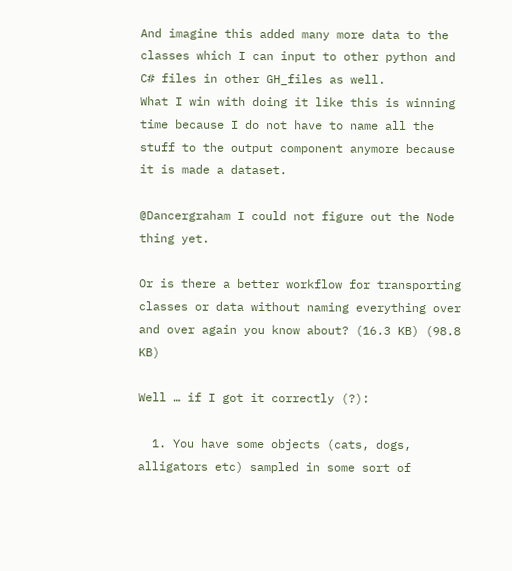And imagine this added many more data to the classes which I can input to other python and C# files in other GH_files as well.
What I win with doing it like this is winning time because I do not have to name all the stuff to the output component anymore because it is made a dataset.

@Dancergraham I could not figure out the Node thing yet.

Or is there a better workflow for transporting classes or data without naming everything over and over again you know about? (16.3 KB) (98.8 KB)

Well … if I got it correctly (?):

  1. You have some objects (cats, dogs, alligators etc) sampled in some sort of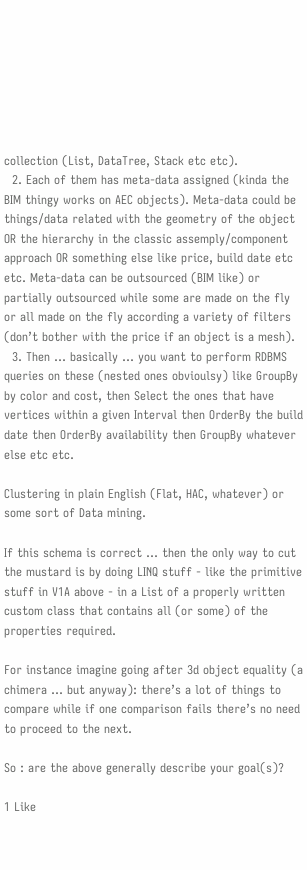collection (List, DataTree, Stack etc etc).
  2. Each of them has meta-data assigned (kinda the BIM thingy works on AEC objects). Meta-data could be things/data related with the geometry of the object OR the hierarchy in the classic assemply/component approach OR something else like price, build date etc etc. Meta-data can be outsourced (BIM like) or partially outsourced while some are made on the fly or all made on the fly according a variety of filters (don’t bother with the price if an object is a mesh).
  3. Then … basically … you want to perform RDBMS queries on these (nested ones obvioulsy) like GroupBy by color and cost, then Select the ones that have vertices within a given Interval then OrderBy the build date then OrderBy availability then GroupBy whatever else etc etc.

Clustering in plain English (Flat, HAC, whatever) or some sort of Data mining.

If this schema is correct … then the only way to cut the mustard is by doing LINQ stuff - like the primitive stuff in V1A above - in a List of a properly written custom class that contains all (or some) of the properties required.

For instance imagine going after 3d object equality (a chimera … but anyway): there’s a lot of things to compare while if one comparison fails there’s no need to proceed to the next.

So : are the above generally describe your goal(s)?

1 Like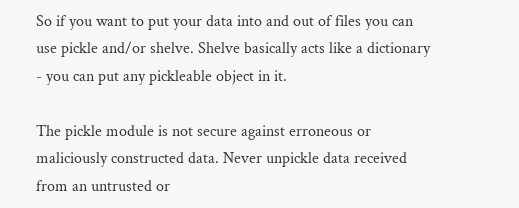So if you want to put your data into and out of files you can use pickle and/or shelve. Shelve basically acts like a dictionary - you can put any pickleable object in it.

The pickle module is not secure against erroneous or maliciously constructed data. Never unpickle data received from an untrusted or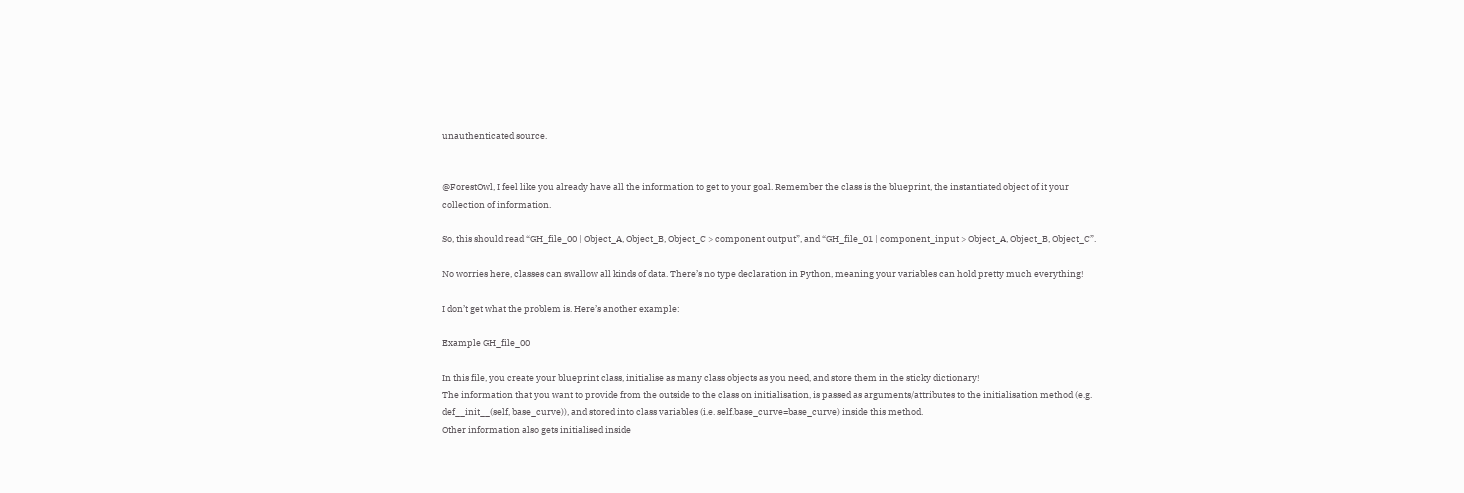unauthenticated source.


@ForestOwl, I feel like you already have all the information to get to your goal. Remember the class is the blueprint, the instantiated object of it your collection of information.

So, this should read “GH_file_00 | Object_A, Object_B, Object_C > component output”, and “GH_file_01 | component_input > Object_A, Object_B, Object_C”.

No worries here, classes can swallow all kinds of data. There’s no type declaration in Python, meaning your variables can hold pretty much everything!

I don’t get what the problem is. Here’s another example:

Example GH_file_00

In this file, you create your blueprint class, initialise as many class objects as you need, and store them in the sticky dictionary!
The information that you want to provide from the outside to the class on initialisation, is passed as arguments/attributes to the initialisation method (e.g. def__init__(self, base_curve)), and stored into class variables (i.e. self.base_curve=base_curve) inside this method.
Other information also gets initialised inside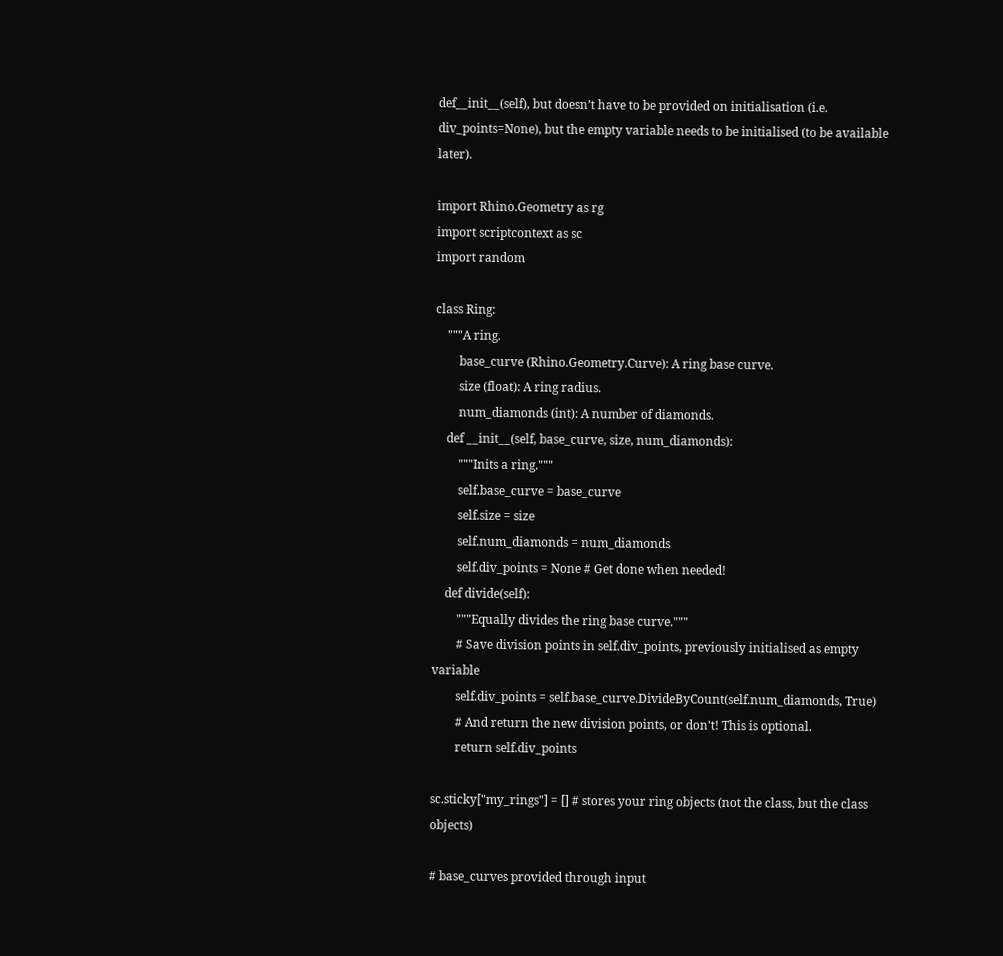def__init__(self), but doesn’t have to be provided on initialisation (i.e. div_points=None), but the empty variable needs to be initialised (to be available later).

import Rhino.Geometry as rg
import scriptcontext as sc
import random

class Ring:
    """A ring.
        base_curve (Rhino.Geometry.Curve): A ring base curve.
        size (float): A ring radius.
        num_diamonds (int): A number of diamonds.
    def __init__(self, base_curve, size, num_diamonds):
        """Inits a ring."""
        self.base_curve = base_curve
        self.size = size
        self.num_diamonds = num_diamonds
        self.div_points = None # Get done when needed!
    def divide(self):
        """Equally divides the ring base curve."""
        # Save division points in self.div_points, previously initialised as empty variable
        self.div_points = self.base_curve.DivideByCount(self.num_diamonds, True)
        # And return the new division points, or don't! This is optional.
        return self.div_points

sc.sticky["my_rings"] = [] # stores your ring objects (not the class, but the class objects)

# base_curves provided through input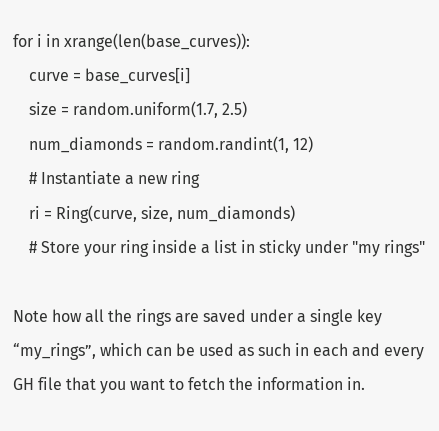for i in xrange(len(base_curves)):
    curve = base_curves[i]
    size = random.uniform(1.7, 2.5)
    num_diamonds = random.randint(1, 12)
    # Instantiate a new ring
    ri = Ring(curve, size, num_diamonds)
    # Store your ring inside a list in sticky under "my rings"

Note how all the rings are saved under a single key “my_rings”, which can be used as such in each and every GH file that you want to fetch the information in.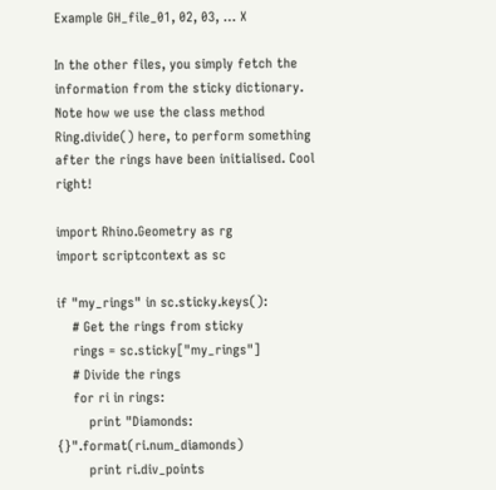Example GH_file_01, 02, 03, … X

In the other files, you simply fetch the information from the sticky dictionary.
Note how we use the class method Ring.divide() here, to perform something after the rings have been initialised. Cool right!

import Rhino.Geometry as rg
import scriptcontext as sc

if "my_rings" in sc.sticky.keys():
    # Get the rings from sticky
    rings = sc.sticky["my_rings"]
    # Divide the rings
    for ri in rings:
        print "Diamonds: {}".format(ri.num_diamonds)
        print ri.div_points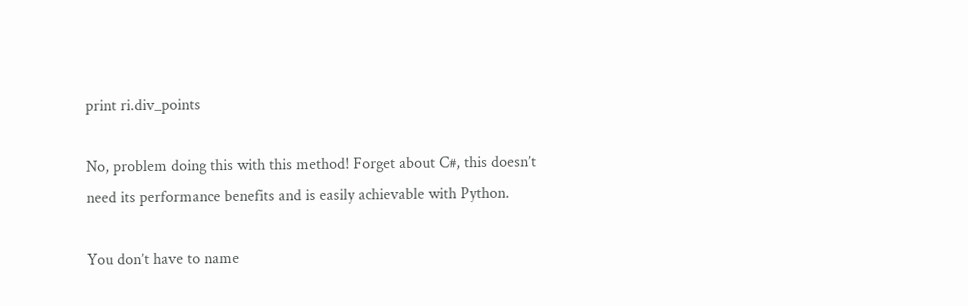print ri.div_points

No, problem doing this with this method! Forget about C#, this doesn’t need its performance benefits and is easily achievable with Python.

You don’t have to name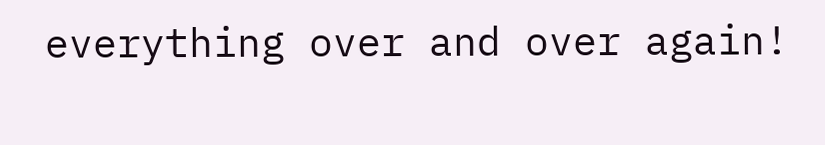everything over and over again!